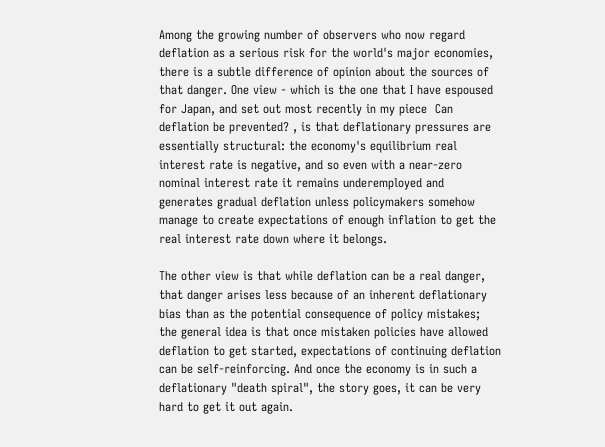Among the growing number of observers who now regard deflation as a serious risk for the world's major economies, there is a subtle difference of opinion about the sources of that danger. One view - which is the one that I have espoused for Japan, and set out most recently in my piece  Can deflation be prevented? , is that deflationary pressures are essentially structural: the economy's equilibrium real interest rate is negative, and so even with a near-zero nominal interest rate it remains underemployed and generates gradual deflation unless policymakers somehow manage to create expectations of enough inflation to get the real interest rate down where it belongs.

The other view is that while deflation can be a real danger, that danger arises less because of an inherent deflationary bias than as the potential consequence of policy mistakes; the general idea is that once mistaken policies have allowed deflation to get started, expectations of continuing deflation can be self-reinforcing. And once the economy is in such a deflationary "death spiral", the story goes, it can be very hard to get it out again.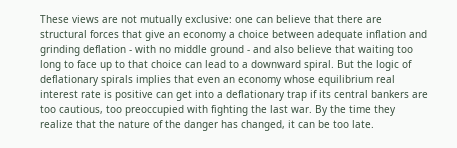These views are not mutually exclusive: one can believe that there are structural forces that give an economy a choice between adequate inflation and grinding deflation - with no middle ground - and also believe that waiting too long to face up to that choice can lead to a downward spiral. But the logic of deflationary spirals implies that even an economy whose equilibrium real interest rate is positive can get into a deflationary trap if its central bankers are too cautious, too preoccupied with fighting the last war. By the time they realize that the nature of the danger has changed, it can be too late.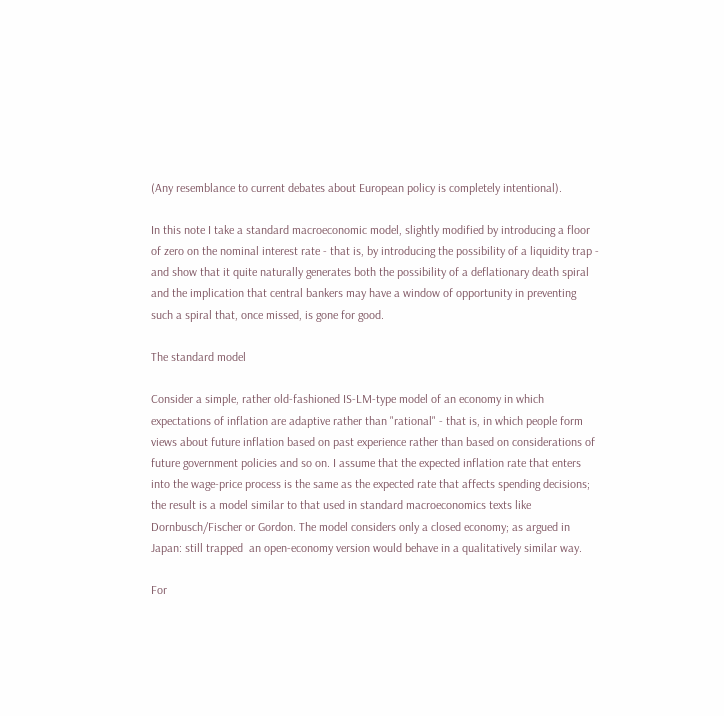(Any resemblance to current debates about European policy is completely intentional).

In this note I take a standard macroeconomic model, slightly modified by introducing a floor of zero on the nominal interest rate - that is, by introducing the possibility of a liquidity trap - and show that it quite naturally generates both the possibility of a deflationary death spiral and the implication that central bankers may have a window of opportunity in preventing such a spiral that, once missed, is gone for good.

The standard model

Consider a simple, rather old-fashioned IS-LM-type model of an economy in which expectations of inflation are adaptive rather than "rational" - that is, in which people form views about future inflation based on past experience rather than based on considerations of future government policies and so on. I assume that the expected inflation rate that enters into the wage-price process is the same as the expected rate that affects spending decisions; the result is a model similar to that used in standard macroeconomics texts like Dornbusch/Fischer or Gordon. The model considers only a closed economy; as argued in  Japan: still trapped  an open-economy version would behave in a qualitatively similar way.

For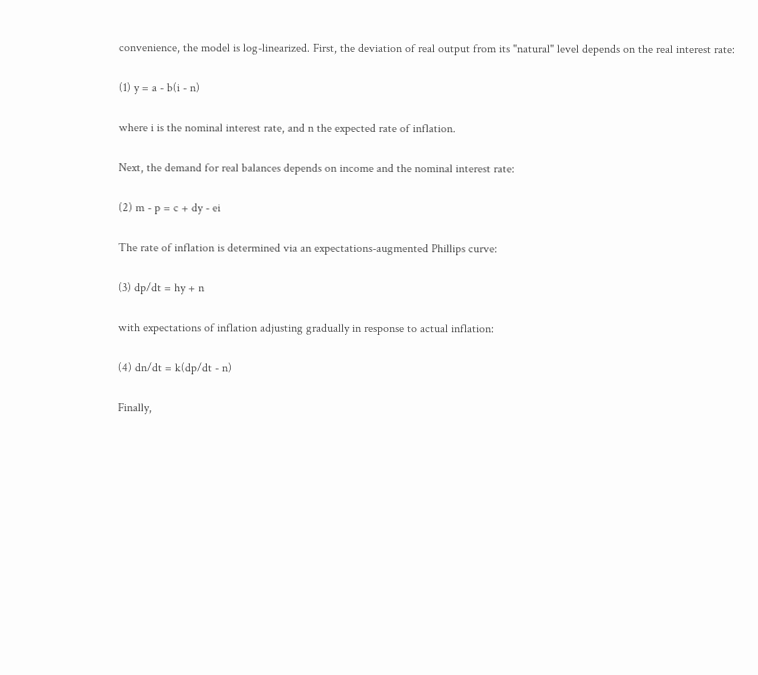convenience, the model is log-linearized. First, the deviation of real output from its "natural" level depends on the real interest rate:

(1) y = a - b(i - n)

where i is the nominal interest rate, and n the expected rate of inflation.

Next, the demand for real balances depends on income and the nominal interest rate:

(2) m - p = c + dy - ei

The rate of inflation is determined via an expectations-augmented Phillips curve:

(3) dp/dt = hy + n

with expectations of inflation adjusting gradually in response to actual inflation:

(4) dn/dt = k(dp/dt - n)

Finally,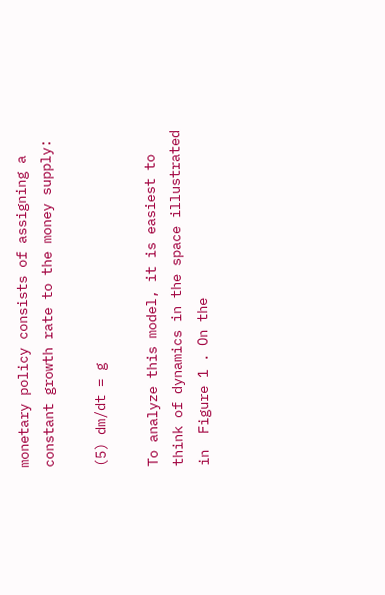monetary policy consists of assigning a constant growth rate to the money supply:

(5) dm/dt = g

To analyze this model, it is easiest to think of dynamics in the space illustrated in  Figure 1 . On the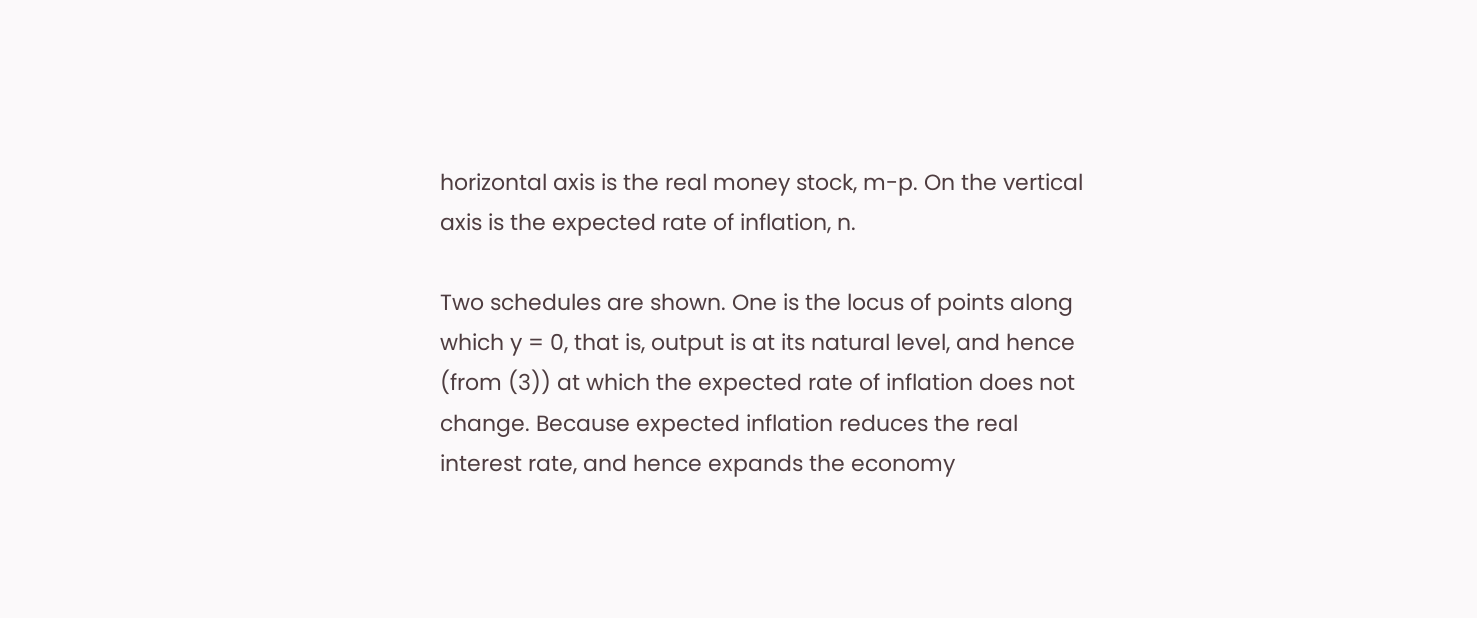horizontal axis is the real money stock, m-p. On the vertical axis is the expected rate of inflation, n.

Two schedules are shown. One is the locus of points along which y = 0, that is, output is at its natural level, and hence (from (3)) at which the expected rate of inflation does not change. Because expected inflation reduces the real interest rate, and hence expands the economy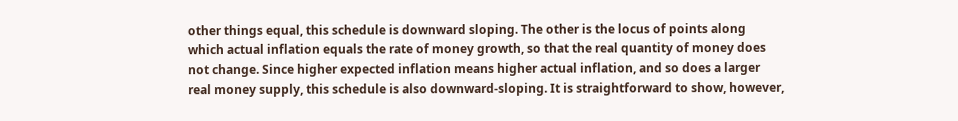other things equal, this schedule is downward sloping. The other is the locus of points along which actual inflation equals the rate of money growth, so that the real quantity of money does not change. Since higher expected inflation means higher actual inflation, and so does a larger real money supply, this schedule is also downward-sloping. It is straightforward to show, however,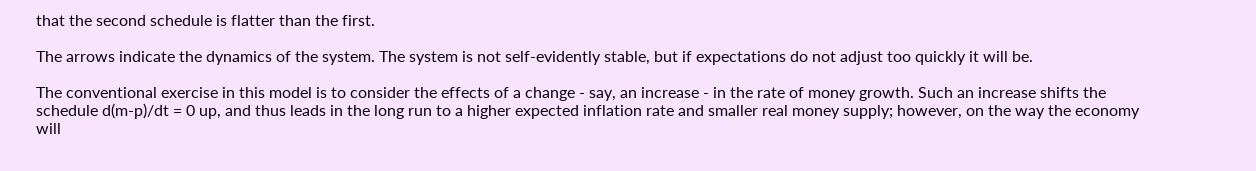that the second schedule is flatter than the first.

The arrows indicate the dynamics of the system. The system is not self-evidently stable, but if expectations do not adjust too quickly it will be.

The conventional exercise in this model is to consider the effects of a change - say, an increase - in the rate of money growth. Such an increase shifts the schedule d(m-p)/dt = 0 up, and thus leads in the long run to a higher expected inflation rate and smaller real money supply; however, on the way the economy will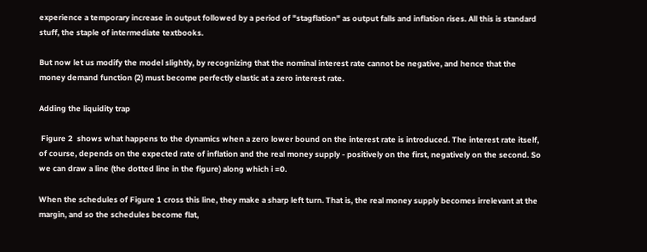experience a temporary increase in output followed by a period of "stagflation" as output falls and inflation rises. All this is standard stuff, the staple of intermediate textbooks.

But now let us modify the model slightly, by recognizing that the nominal interest rate cannot be negative, and hence that the money demand function (2) must become perfectly elastic at a zero interest rate.

Adding the liquidity trap

 Figure 2  shows what happens to the dynamics when a zero lower bound on the interest rate is introduced. The interest rate itself, of course, depends on the expected rate of inflation and the real money supply - positively on the first, negatively on the second. So we can draw a line (the dotted line in the figure) along which i =0.

When the schedules of Figure 1 cross this line, they make a sharp left turn. That is, the real money supply becomes irrelevant at the margin, and so the schedules become flat,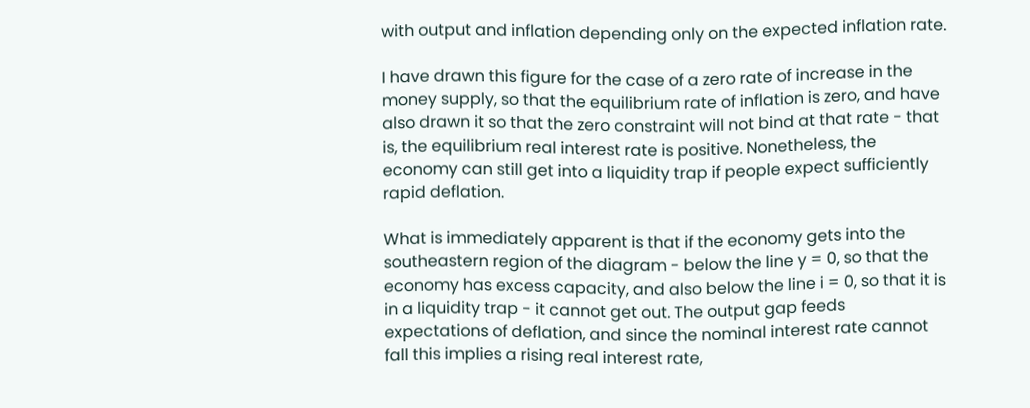with output and inflation depending only on the expected inflation rate.

I have drawn this figure for the case of a zero rate of increase in the money supply, so that the equilibrium rate of inflation is zero, and have also drawn it so that the zero constraint will not bind at that rate - that is, the equilibrium real interest rate is positive. Nonetheless, the economy can still get into a liquidity trap if people expect sufficiently rapid deflation.

What is immediately apparent is that if the economy gets into the southeastern region of the diagram - below the line y = 0, so that the economy has excess capacity, and also below the line i = 0, so that it is in a liquidity trap - it cannot get out. The output gap feeds expectations of deflation, and since the nominal interest rate cannot fall this implies a rising real interest rate,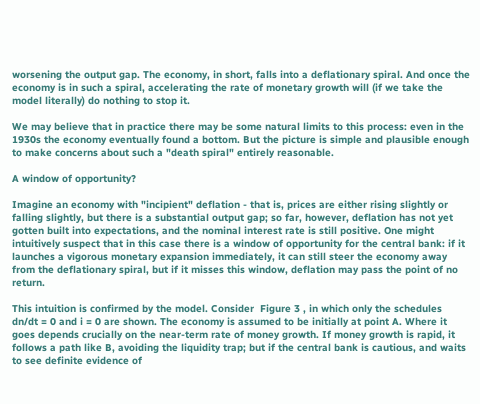worsening the output gap. The economy, in short, falls into a deflationary spiral. And once the economy is in such a spiral, accelerating the rate of monetary growth will (if we take the model literally) do nothing to stop it.

We may believe that in practice there may be some natural limits to this process: even in the 1930s the economy eventually found a bottom. But the picture is simple and plausible enough to make concerns about such a "death spiral" entirely reasonable.

A window of opportunity?

Imagine an economy with "incipient" deflation - that is, prices are either rising slightly or falling slightly, but there is a substantial output gap; so far, however, deflation has not yet gotten built into expectations, and the nominal interest rate is still positive. One might intuitively suspect that in this case there is a window of opportunity for the central bank: if it launches a vigorous monetary expansion immediately, it can still steer the economy away from the deflationary spiral, but if it misses this window, deflation may pass the point of no return.

This intuition is confirmed by the model. Consider  Figure 3 , in which only the schedules dn/dt = 0 and i = 0 are shown. The economy is assumed to be initially at point A. Where it goes depends crucially on the near-term rate of money growth. If money growth is rapid, it follows a path like B, avoiding the liquidity trap; but if the central bank is cautious, and waits to see definite evidence of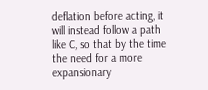deflation before acting, it will instead follow a path like C, so that by the time the need for a more expansionary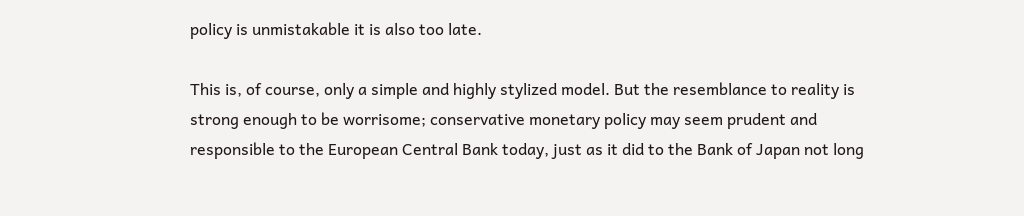policy is unmistakable it is also too late.

This is, of course, only a simple and highly stylized model. But the resemblance to reality is strong enough to be worrisome; conservative monetary policy may seem prudent and responsible to the European Central Bank today, just as it did to the Bank of Japan not long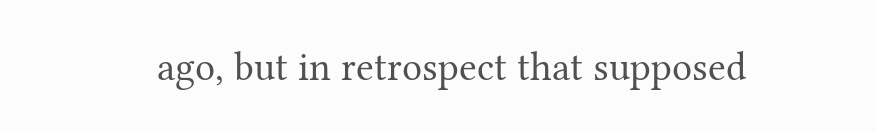ago, but in retrospect that supposed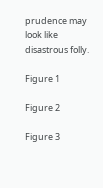prudence may look like disastrous folly.

Figure 1

Figure 2

Figure 3